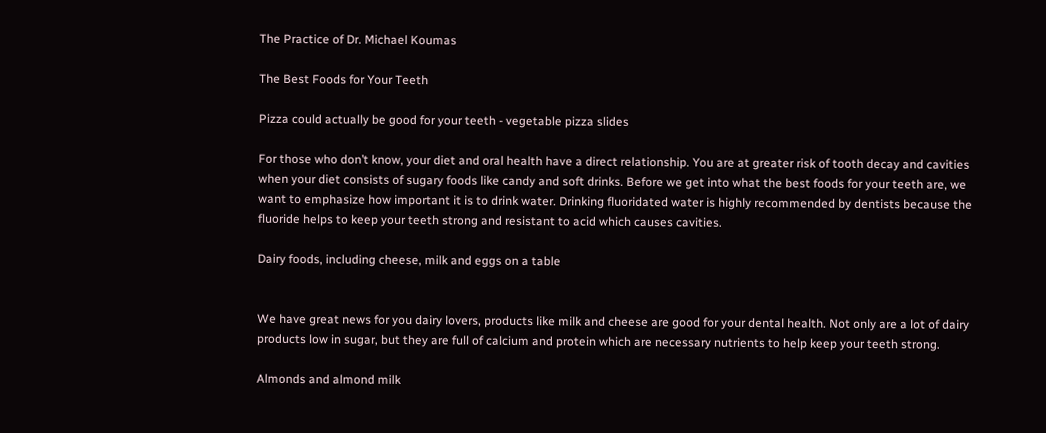The Practice of Dr. Michael Koumas

The Best Foods for Your Teeth

Pizza could actually be good for your teeth - vegetable pizza slides

For those who don’t know, your diet and oral health have a direct relationship. You are at greater risk of tooth decay and cavities when your diet consists of sugary foods like candy and soft drinks. Before we get into what the best foods for your teeth are, we want to emphasize how important it is to drink water. Drinking fluoridated water is highly recommended by dentists because the fluoride helps to keep your teeth strong and resistant to acid which causes cavities.

Dairy foods, including cheese, milk and eggs on a table


We have great news for you dairy lovers, products like milk and cheese are good for your dental health. Not only are a lot of dairy products low in sugar, but they are full of calcium and protein which are necessary nutrients to help keep your teeth strong.

Almonds and almond milk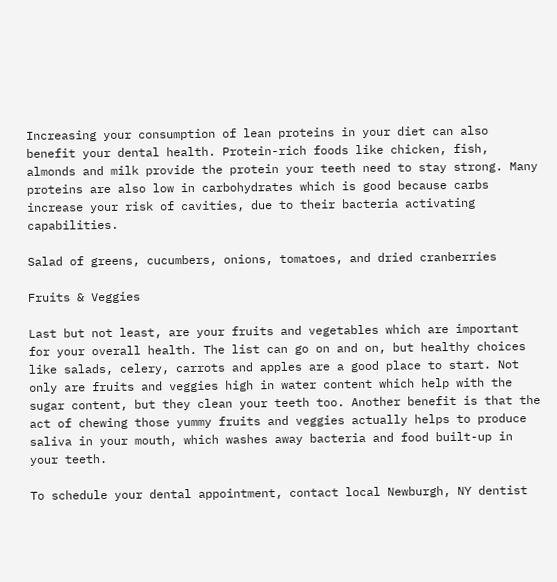Increasing your consumption of lean proteins in your diet can also benefit your dental health. Protein-rich foods like chicken, fish, almonds and milk provide the protein your teeth need to stay strong. Many proteins are also low in carbohydrates which is good because carbs increase your risk of cavities, due to their bacteria activating capabilities.

Salad of greens, cucumbers, onions, tomatoes, and dried cranberries

Fruits & Veggies

Last but not least, are your fruits and vegetables which are important for your overall health. The list can go on and on, but healthy choices like salads, celery, carrots and apples are a good place to start. Not only are fruits and veggies high in water content which help with the sugar content, but they clean your teeth too. Another benefit is that the act of chewing those yummy fruits and veggies actually helps to produce saliva in your mouth, which washes away bacteria and food built-up in your teeth.

To schedule your dental appointment, contact local Newburgh, NY dentist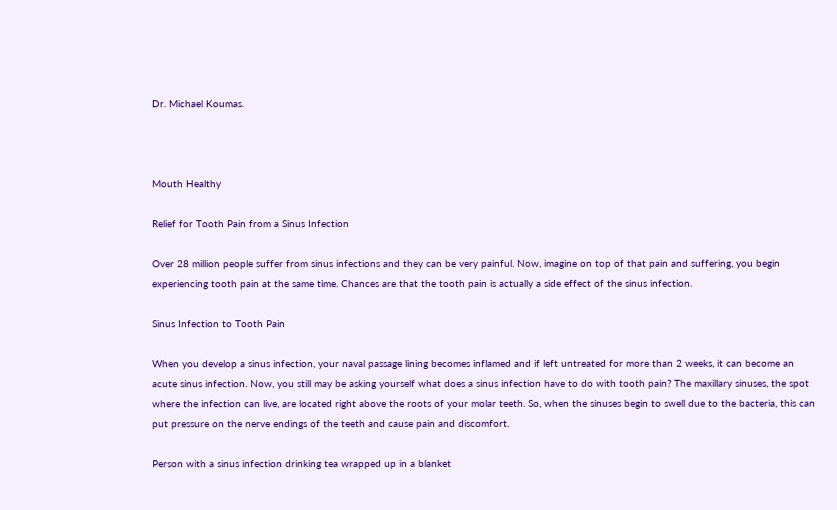Dr. Michael Koumas.



Mouth Healthy

Relief for Tooth Pain from a Sinus Infection

Over 28 million people suffer from sinus infections and they can be very painful. Now, imagine on top of that pain and suffering, you begin experiencing tooth pain at the same time. Chances are that the tooth pain is actually a side effect of the sinus infection.

Sinus Infection to Tooth Pain

When you develop a sinus infection, your naval passage lining becomes inflamed and if left untreated for more than 2 weeks, it can become an acute sinus infection. Now, you still may be asking yourself what does a sinus infection have to do with tooth pain? The maxillary sinuses, the spot where the infection can live, are located right above the roots of your molar teeth. So, when the sinuses begin to swell due to the bacteria, this can put pressure on the nerve endings of the teeth and cause pain and discomfort.

Person with a sinus infection drinking tea wrapped up in a blanket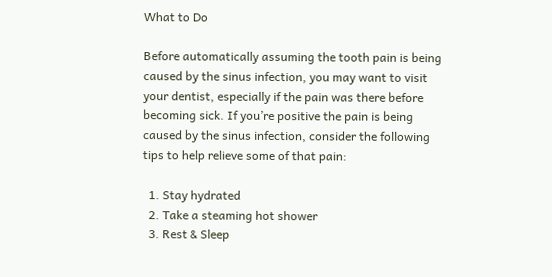What to Do

Before automatically assuming the tooth pain is being caused by the sinus infection, you may want to visit your dentist, especially if the pain was there before becoming sick. If you’re positive the pain is being caused by the sinus infection, consider the following tips to help relieve some of that pain:

  1. Stay hydrated
  2. Take a steaming hot shower
  3. Rest & Sleep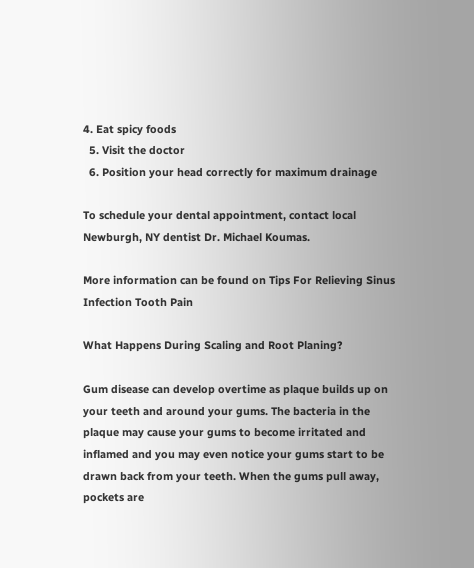4. Eat spicy foods
  5. Visit the doctor
  6. Position your head correctly for maximum drainage

To schedule your dental appointment, contact local Newburgh, NY dentist Dr. Michael Koumas.

More information can be found on Tips For Relieving Sinus Infection Tooth Pain

What Happens During Scaling and Root Planing?

Gum disease can develop overtime as plaque builds up on your teeth and around your gums. The bacteria in the plaque may cause your gums to become irritated and inflamed and you may even notice your gums start to be drawn back from your teeth. When the gums pull away, pockets are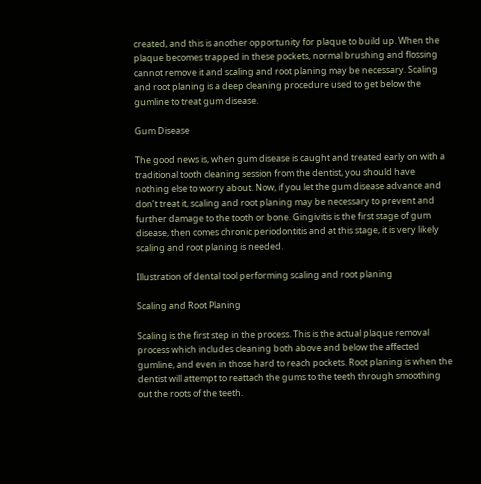created, and this is another opportunity for plaque to build up. When the plaque becomes trapped in these pockets, normal brushing and flossing cannot remove it and scaling and root planing may be necessary. Scaling and root planing is a deep cleaning procedure used to get below the gumline to treat gum disease.

Gum Disease

The good news is, when gum disease is caught and treated early on with a traditional tooth cleaning session from the dentist, you should have nothing else to worry about. Now, if you let the gum disease advance and don’t treat it, scaling and root planing may be necessary to prevent and further damage to the tooth or bone. Gingivitis is the first stage of gum disease, then comes chronic periodontitis and at this stage, it is very likely scaling and root planing is needed.

Illustration of dental tool performing scaling and root planing

Scaling and Root Planing

Scaling is the first step in the process. This is the actual plaque removal process which includes cleaning both above and below the affected gumline, and even in those hard to reach pockets. Root planing is when the dentist will attempt to reattach the gums to the teeth through smoothing out the roots of the teeth.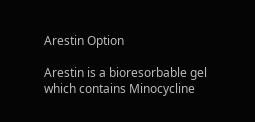Arestin Option

Arestin is a bioresorbable gel which contains Minocycline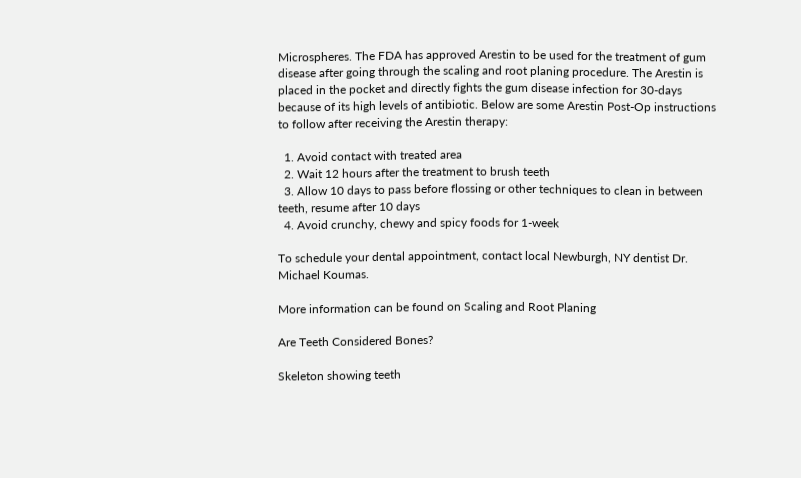Microspheres. The FDA has approved Arestin to be used for the treatment of gum disease after going through the scaling and root planing procedure. The Arestin is placed in the pocket and directly fights the gum disease infection for 30-days because of its high levels of antibiotic. Below are some Arestin Post-Op instructions to follow after receiving the Arestin therapy:

  1. Avoid contact with treated area
  2. Wait 12 hours after the treatment to brush teeth
  3. Allow 10 days to pass before flossing or other techniques to clean in between teeth, resume after 10 days
  4. Avoid crunchy, chewy and spicy foods for 1-week

To schedule your dental appointment, contact local Newburgh, NY dentist Dr. Michael Koumas.

More information can be found on Scaling and Root Planing

Are Teeth Considered Bones?

Skeleton showing teeth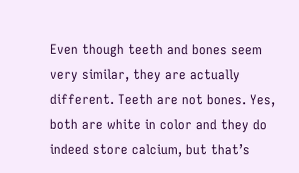Even though teeth and bones seem very similar, they are actually different. Teeth are not bones. Yes, both are white in color and they do indeed store calcium, but that’s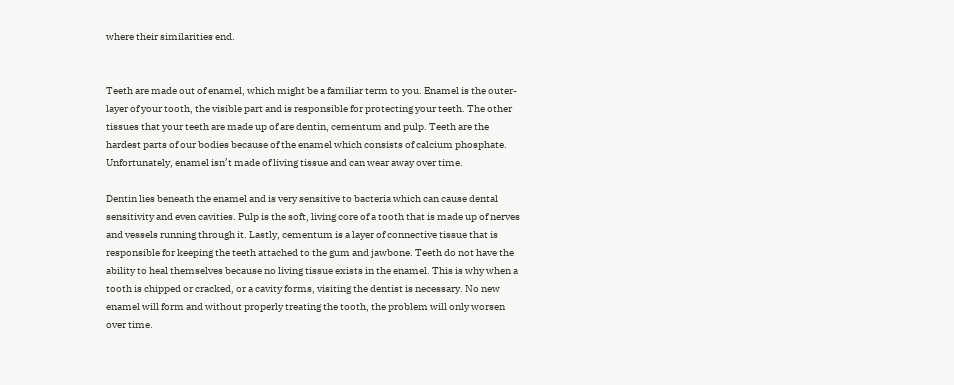where their similarities end.


Teeth are made out of enamel, which might be a familiar term to you. Enamel is the outer-layer of your tooth, the visible part and is responsible for protecting your teeth. The other tissues that your teeth are made up of are dentin, cementum and pulp. Teeth are the hardest parts of our bodies because of the enamel which consists of calcium phosphate. Unfortunately, enamel isn’t made of living tissue and can wear away over time.

Dentin lies beneath the enamel and is very sensitive to bacteria which can cause dental sensitivity and even cavities. Pulp is the soft, living core of a tooth that is made up of nerves and vessels running through it. Lastly, cementum is a layer of connective tissue that is responsible for keeping the teeth attached to the gum and jawbone. Teeth do not have the ability to heal themselves because no living tissue exists in the enamel. This is why when a tooth is chipped or cracked, or a cavity forms, visiting the dentist is necessary. No new enamel will form and without properly treating the tooth, the problem will only worsen over time.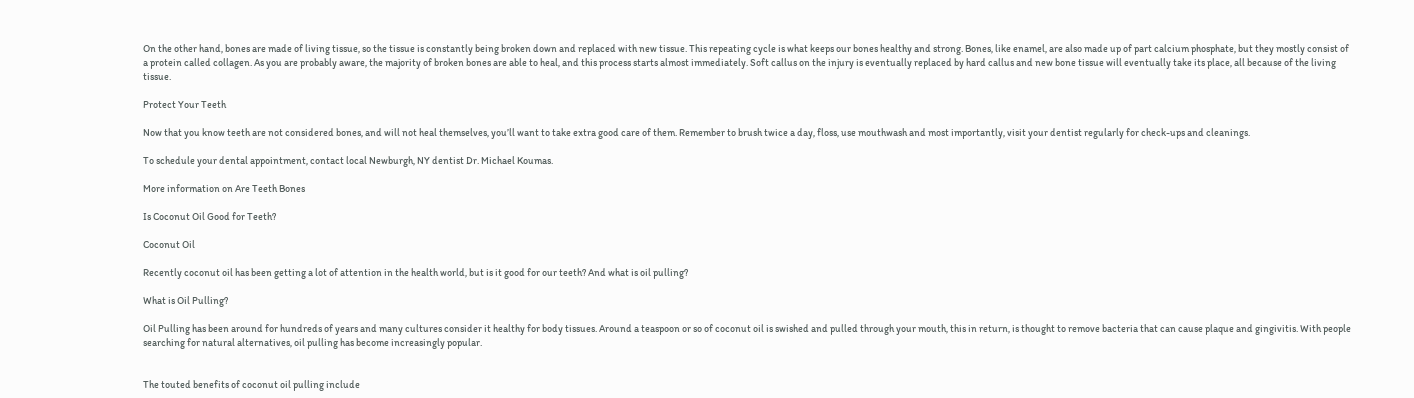On the other hand, bones are made of living tissue, so the tissue is constantly being broken down and replaced with new tissue. This repeating cycle is what keeps our bones healthy and strong. Bones, like enamel, are also made up of part calcium phosphate, but they mostly consist of a protein called collagen. As you are probably aware, the majority of broken bones are able to heal, and this process starts almost immediately. Soft callus on the injury is eventually replaced by hard callus and new bone tissue will eventually take its place, all because of the living tissue.

Protect Your Teeth

Now that you know teeth are not considered bones, and will not heal themselves, you’ll want to take extra good care of them. Remember to brush twice a day, floss, use mouthwash and most importantly, visit your dentist regularly for check-ups and cleanings.

To schedule your dental appointment, contact local Newburgh, NY dentist Dr. Michael Koumas.

More information on Are Teeth Bones

Is Coconut Oil Good for Teeth?

Coconut Oil

Recently coconut oil has been getting a lot of attention in the health world, but is it good for our teeth? And what is oil pulling?

What is Oil Pulling?

Oil Pulling has been around for hundreds of years and many cultures consider it healthy for body tissues. Around a teaspoon or so of coconut oil is swished and pulled through your mouth, this in return, is thought to remove bacteria that can cause plaque and gingivitis. With people searching for natural alternatives, oil pulling has become increasingly popular.


The touted benefits of coconut oil pulling include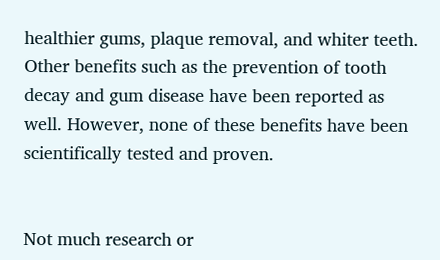healthier gums, plaque removal, and whiter teeth. Other benefits such as the prevention of tooth decay and gum disease have been reported as well. However, none of these benefits have been scientifically tested and proven.


Not much research or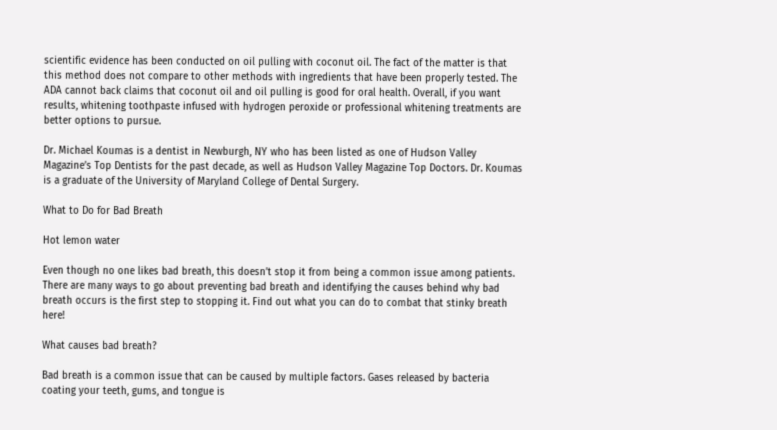scientific evidence has been conducted on oil pulling with coconut oil. The fact of the matter is that this method does not compare to other methods with ingredients that have been properly tested. The ADA cannot back claims that coconut oil and oil pulling is good for oral health. Overall, if you want results, whitening toothpaste infused with hydrogen peroxide or professional whitening treatments are better options to pursue.

Dr. Michael Koumas is a dentist in Newburgh, NY who has been listed as one of Hudson Valley Magazine’s Top Dentists for the past decade, as well as Hudson Valley Magazine Top Doctors. Dr. Koumas is a graduate of the University of Maryland College of Dental Surgery.

What to Do for Bad Breath

Hot lemon water

Even though no one likes bad breath, this doesn’t stop it from being a common issue among patients. There are many ways to go about preventing bad breath and identifying the causes behind why bad breath occurs is the first step to stopping it. Find out what you can do to combat that stinky breath here!

What causes bad breath?

Bad breath is a common issue that can be caused by multiple factors. Gases released by bacteria coating your teeth, gums, and tongue is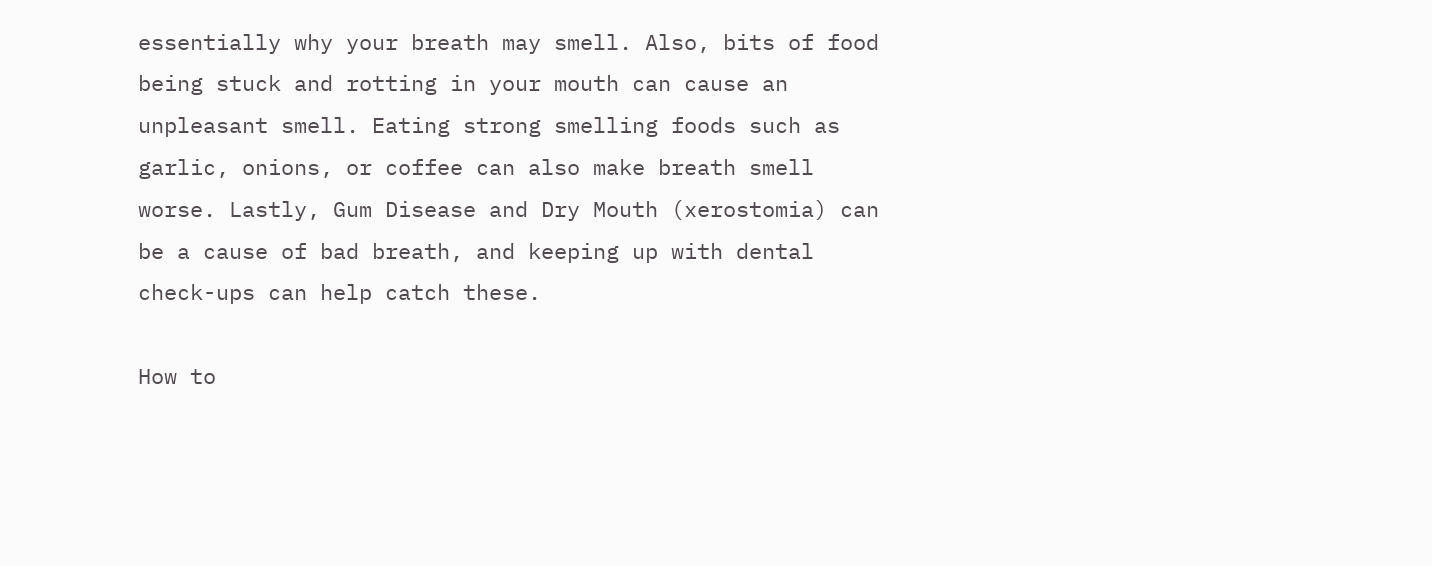essentially why your breath may smell. Also, bits of food being stuck and rotting in your mouth can cause an unpleasant smell. Eating strong smelling foods such as garlic, onions, or coffee can also make breath smell worse. Lastly, Gum Disease and Dry Mouth (xerostomia) can be a cause of bad breath, and keeping up with dental check-ups can help catch these.

How to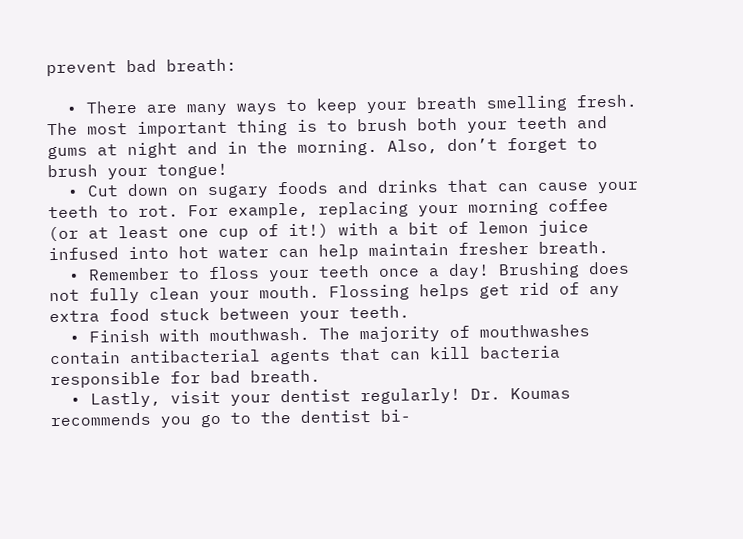prevent bad breath:

  • There are many ways to keep your breath smelling fresh. The most important thing is to brush both your teeth and gums at night and in the morning. Also, don’t forget to brush your tongue!
  • Cut down on sugary foods and drinks that can cause your teeth to rot. For example, replacing your morning coffee (or at least one cup of it!) with a bit of lemon juice infused into hot water can help maintain fresher breath.
  • Remember to floss your teeth once a day! Brushing does not fully clean your mouth. Flossing helps get rid of any extra food stuck between your teeth.
  • Finish with mouthwash. The majority of mouthwashes contain antibacterial agents that can kill bacteria responsible for bad breath.
  • Lastly, visit your dentist regularly! Dr. Koumas recommends you go to the dentist bi-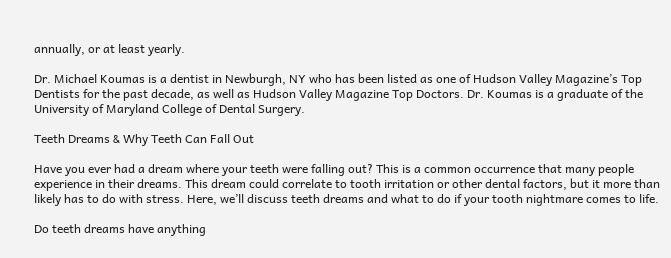annually, or at least yearly.

Dr. Michael Koumas is a dentist in Newburgh, NY who has been listed as one of Hudson Valley Magazine’s Top Dentists for the past decade, as well as Hudson Valley Magazine Top Doctors. Dr. Koumas is a graduate of the University of Maryland College of Dental Surgery.

Teeth Dreams & Why Teeth Can Fall Out

Have you ever had a dream where your teeth were falling out? This is a common occurrence that many people experience in their dreams. This dream could correlate to tooth irritation or other dental factors, but it more than likely has to do with stress. Here, we’ll discuss teeth dreams and what to do if your tooth nightmare comes to life.

Do teeth dreams have anything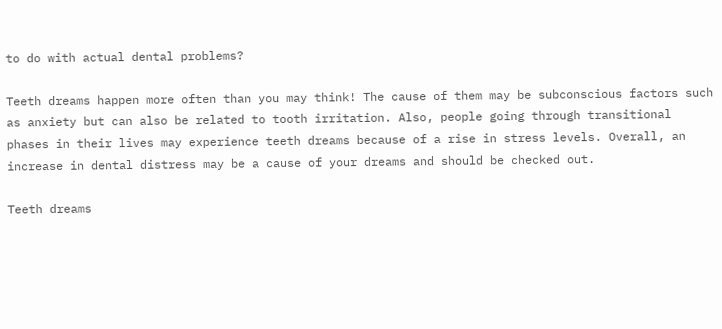to do with actual dental problems?

Teeth dreams happen more often than you may think! The cause of them may be subconscious factors such as anxiety but can also be related to tooth irritation. Also, people going through transitional phases in their lives may experience teeth dreams because of a rise in stress levels. Overall, an increase in dental distress may be a cause of your dreams and should be checked out.

Teeth dreams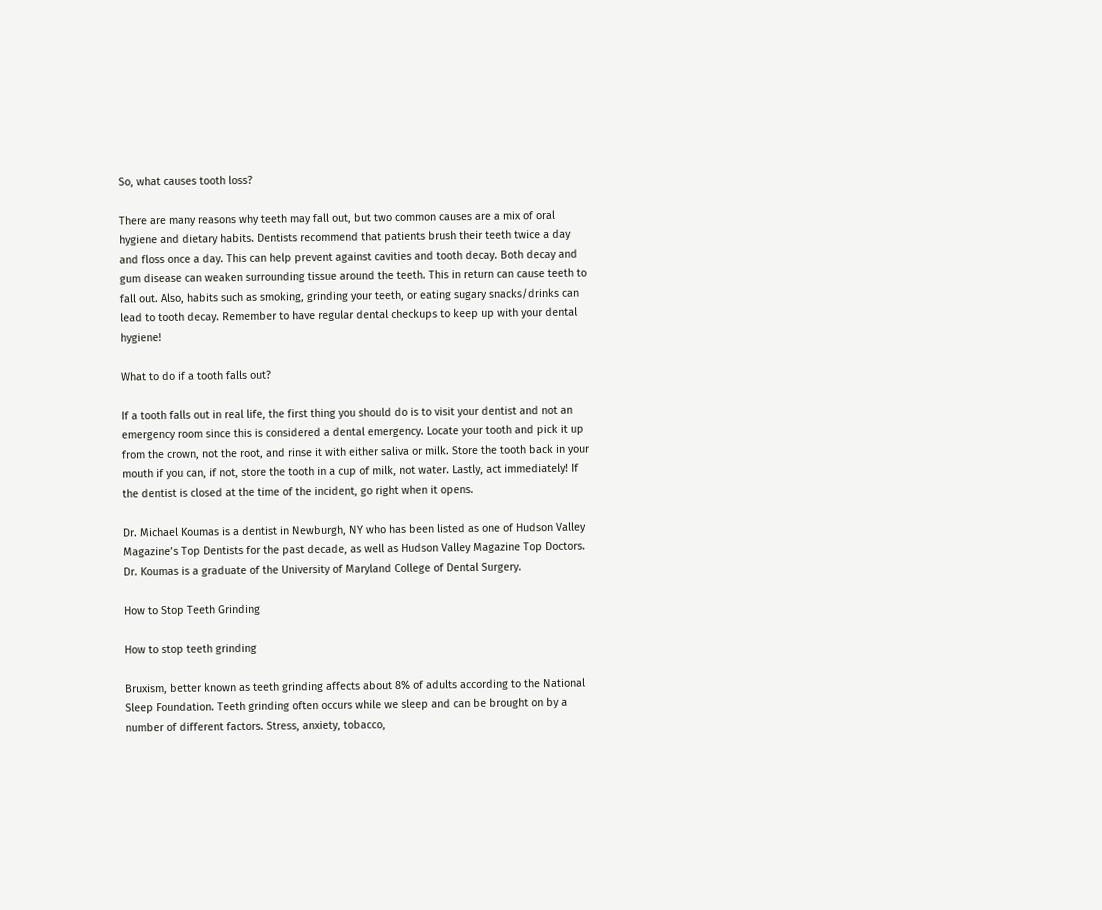So, what causes tooth loss?

There are many reasons why teeth may fall out, but two common causes are a mix of oral hygiene and dietary habits. Dentists recommend that patients brush their teeth twice a day and floss once a day. This can help prevent against cavities and tooth decay. Both decay and gum disease can weaken surrounding tissue around the teeth. This in return can cause teeth to fall out. Also, habits such as smoking, grinding your teeth, or eating sugary snacks/drinks can lead to tooth decay. Remember to have regular dental checkups to keep up with your dental hygiene!

What to do if a tooth falls out?

If a tooth falls out in real life, the first thing you should do is to visit your dentist and not an emergency room since this is considered a dental emergency. Locate your tooth and pick it up from the crown, not the root, and rinse it with either saliva or milk. Store the tooth back in your mouth if you can, if not, store the tooth in a cup of milk, not water. Lastly, act immediately! If the dentist is closed at the time of the incident, go right when it opens.

Dr. Michael Koumas is a dentist in Newburgh, NY who has been listed as one of Hudson Valley Magazine’s Top Dentists for the past decade, as well as Hudson Valley Magazine Top Doctors. Dr. Koumas is a graduate of the University of Maryland College of Dental Surgery.

How to Stop Teeth Grinding

How to stop teeth grinding

Bruxism, better known as teeth grinding affects about 8% of adults according to the National Sleep Foundation. Teeth grinding often occurs while we sleep and can be brought on by a number of different factors. Stress, anxiety, tobacco,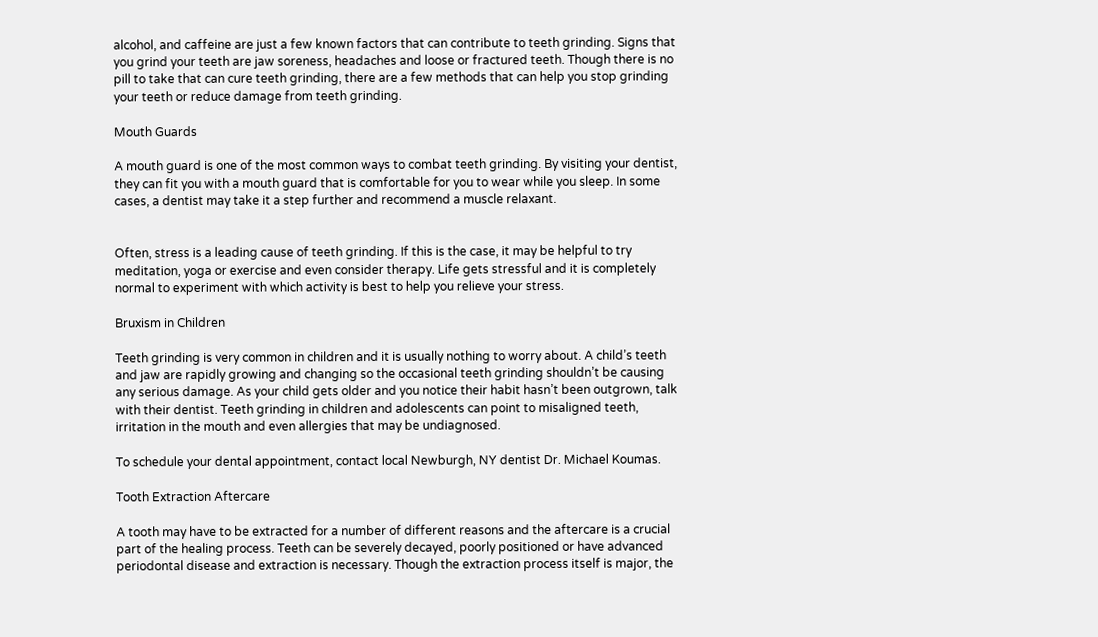alcohol, and caffeine are just a few known factors that can contribute to teeth grinding. Signs that you grind your teeth are jaw soreness, headaches and loose or fractured teeth. Though there is no pill to take that can cure teeth grinding, there are a few methods that can help you stop grinding your teeth or reduce damage from teeth grinding.

Mouth Guards

A mouth guard is one of the most common ways to combat teeth grinding. By visiting your dentist, they can fit you with a mouth guard that is comfortable for you to wear while you sleep. In some cases, a dentist may take it a step further and recommend a muscle relaxant.


Often, stress is a leading cause of teeth grinding. If this is the case, it may be helpful to try meditation, yoga or exercise and even consider therapy. Life gets stressful and it is completely normal to experiment with which activity is best to help you relieve your stress.

Bruxism in Children

Teeth grinding is very common in children and it is usually nothing to worry about. A child’s teeth and jaw are rapidly growing and changing so the occasional teeth grinding shouldn’t be causing any serious damage. As your child gets older and you notice their habit hasn’t been outgrown, talk with their dentist. Teeth grinding in children and adolescents can point to misaligned teeth, irritation in the mouth and even allergies that may be undiagnosed.

To schedule your dental appointment, contact local Newburgh, NY dentist Dr. Michael Koumas.

Tooth Extraction Aftercare

A tooth may have to be extracted for a number of different reasons and the aftercare is a crucial part of the healing process. Teeth can be severely decayed, poorly positioned or have advanced periodontal disease and extraction is necessary. Though the extraction process itself is major, the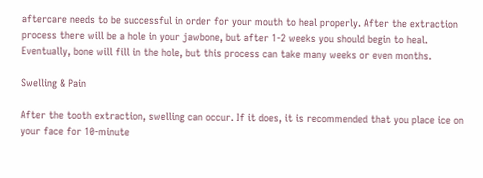aftercare needs to be successful in order for your mouth to heal properly. After the extraction process there will be a hole in your jawbone, but after 1-2 weeks you should begin to heal. Eventually, bone will fill in the hole, but this process can take many weeks or even months.

Swelling & Pain

After the tooth extraction, swelling can occur. If it does, it is recommended that you place ice on your face for 10-minute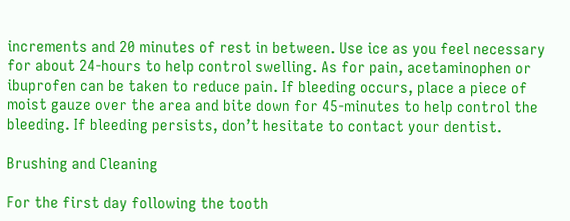increments and 20 minutes of rest in between. Use ice as you feel necessary for about 24-hours to help control swelling. As for pain, acetaminophen or ibuprofen can be taken to reduce pain. If bleeding occurs, place a piece of moist gauze over the area and bite down for 45-minutes to help control the bleeding. If bleeding persists, don’t hesitate to contact your dentist.

Brushing and Cleaning

For the first day following the tooth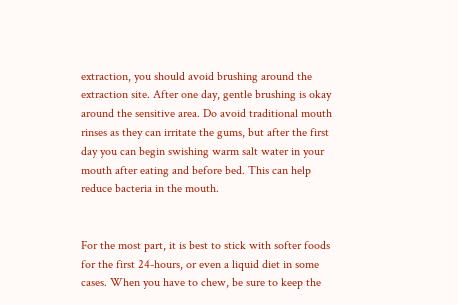extraction, you should avoid brushing around the extraction site. After one day, gentle brushing is okay around the sensitive area. Do avoid traditional mouth rinses as they can irritate the gums, but after the first day you can begin swishing warm salt water in your mouth after eating and before bed. This can help reduce bacteria in the mouth.


For the most part, it is best to stick with softer foods for the first 24-hours, or even a liquid diet in some cases. When you have to chew, be sure to keep the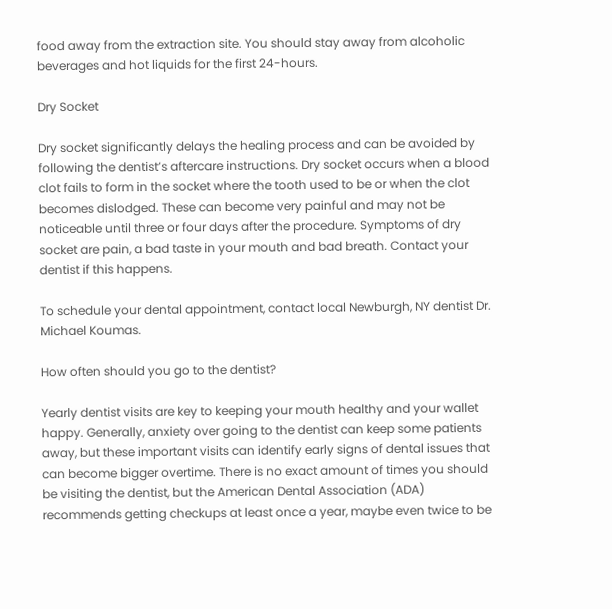food away from the extraction site. You should stay away from alcoholic beverages and hot liquids for the first 24-hours.

Dry Socket

Dry socket significantly delays the healing process and can be avoided by following the dentist’s aftercare instructions. Dry socket occurs when a blood clot fails to form in the socket where the tooth used to be or when the clot becomes dislodged. These can become very painful and may not be noticeable until three or four days after the procedure. Symptoms of dry socket are pain, a bad taste in your mouth and bad breath. Contact your dentist if this happens.

To schedule your dental appointment, contact local Newburgh, NY dentist Dr. Michael Koumas.

How often should you go to the dentist?

Yearly dentist visits are key to keeping your mouth healthy and your wallet happy. Generally, anxiety over going to the dentist can keep some patients away, but these important visits can identify early signs of dental issues that can become bigger overtime. There is no exact amount of times you should be visiting the dentist, but the American Dental Association (ADA) recommends getting checkups at least once a year, maybe even twice to be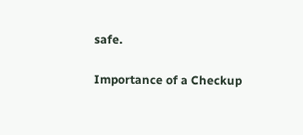safe.

Importance of a Checkup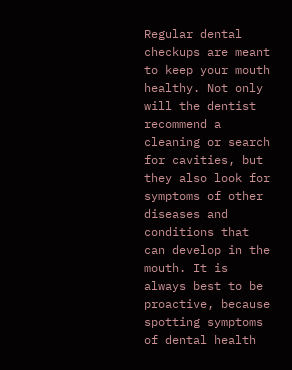Regular dental checkups are meant to keep your mouth healthy. Not only will the dentist recommend a cleaning or search for cavities, but they also look for symptoms of other diseases and conditions that can develop in the mouth. It is always best to be proactive, because spotting symptoms of dental health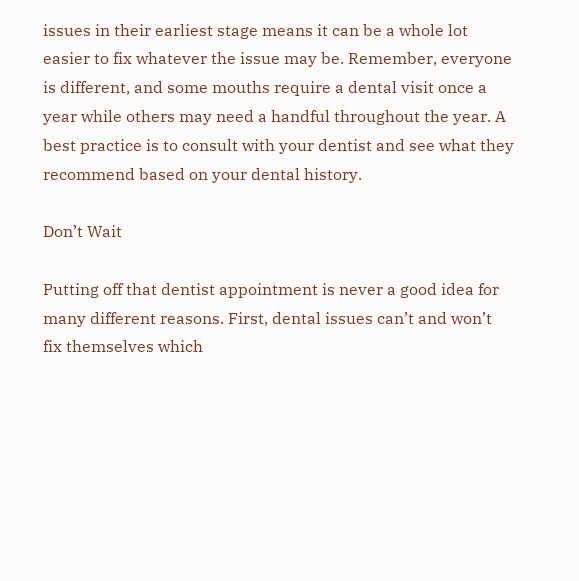issues in their earliest stage means it can be a whole lot easier to fix whatever the issue may be. Remember, everyone is different, and some mouths require a dental visit once a year while others may need a handful throughout the year. A best practice is to consult with your dentist and see what they recommend based on your dental history.

Don’t Wait

Putting off that dentist appointment is never a good idea for many different reasons. First, dental issues can’t and won’t fix themselves which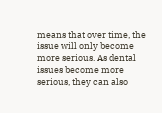means that over time, the issue will only become more serious. As dental issues become more serious, they can also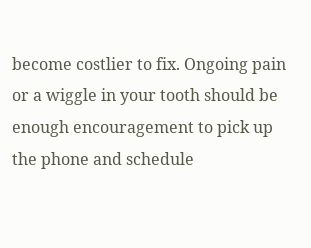become costlier to fix. Ongoing pain or a wiggle in your tooth should be enough encouragement to pick up the phone and schedule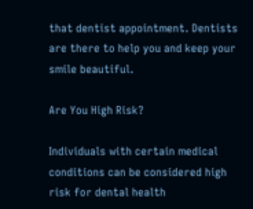that dentist appointment. Dentists are there to help you and keep your smile beautiful.

Are You High Risk?

Individuals with certain medical conditions can be considered high risk for dental health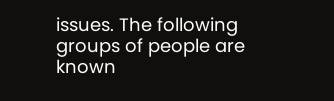issues. The following groups of people are known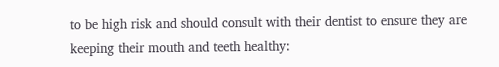to be high risk and should consult with their dentist to ensure they are keeping their mouth and teeth healthy: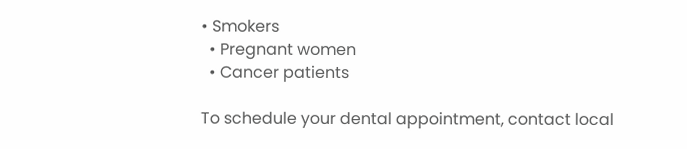• Smokers
  • Pregnant women
  • Cancer patients

To schedule your dental appointment, contact local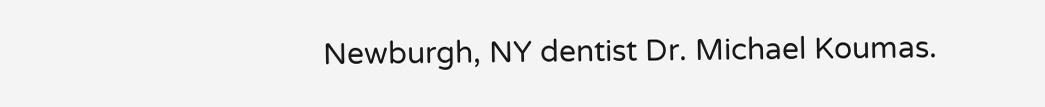Newburgh, NY dentist Dr. Michael Koumas.